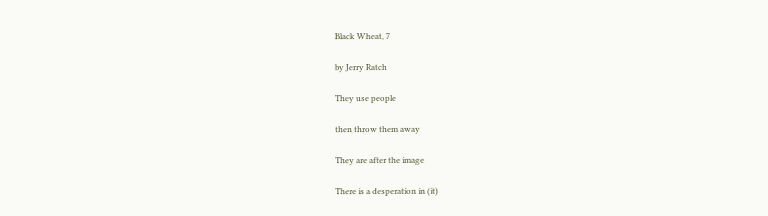Black Wheat, 7

by Jerry Ratch

They use people

then throw them away

They are after the image

There is a desperation in (it)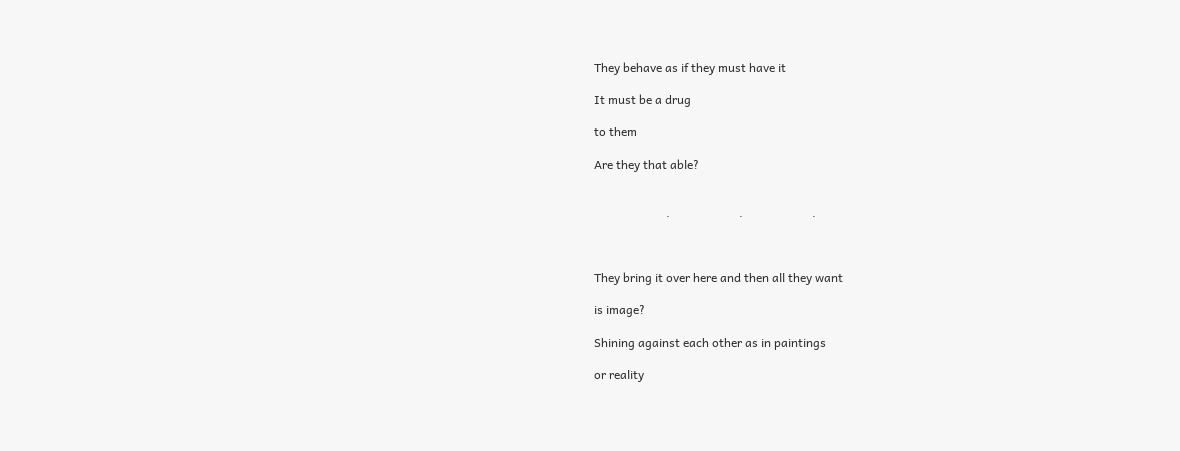They behave as if they must have it

It must be a drug

to them

Are they that able?


                        .                       .                       .



They bring it over here and then all they want

is image?

Shining against each other as in paintings

or reality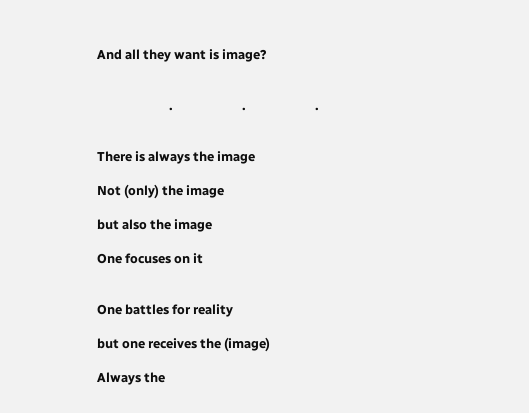And all they want is image?


                        .                       .                       .


There is always the image

Not (only) the image

but also the image

One focuses on it


One battles for reality

but one receives the (image)

Always the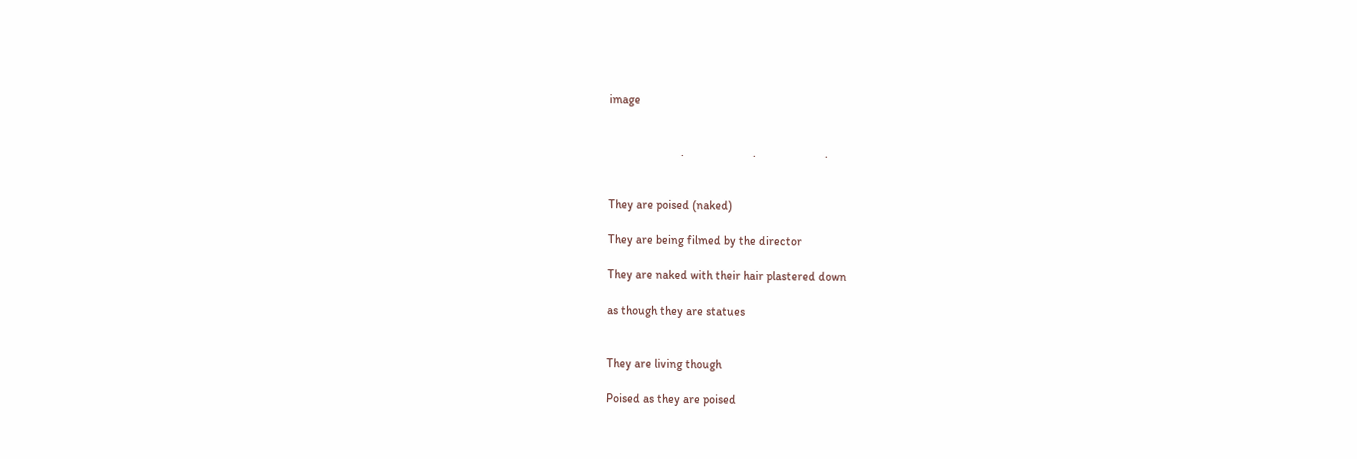image


                        .                       .                       .


They are poised (naked)

They are being filmed by the director

They are naked with their hair plastered down

as though they are statues


They are living though

Poised as they are poised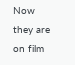Now they are on film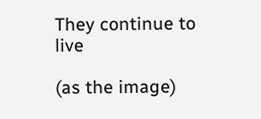They continue to live

(as the image)